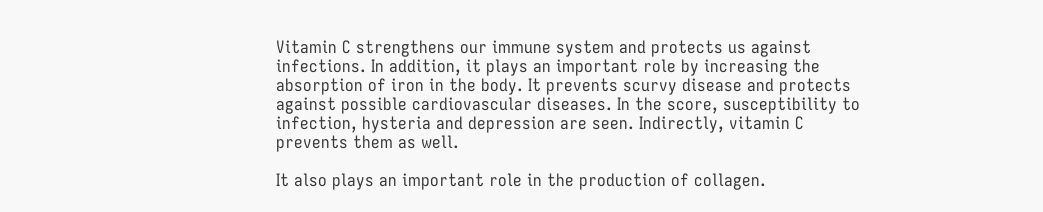Vitamin C strengthens our immune system and protects us against infections. In addition, it plays an important role by increasing the absorption of iron in the body. It prevents scurvy disease and protects against possible cardiovascular diseases. In the score, susceptibility to infection, hysteria and depression are seen. Indirectly, vitamin C prevents them as well.

It also plays an important role in the production of collagen.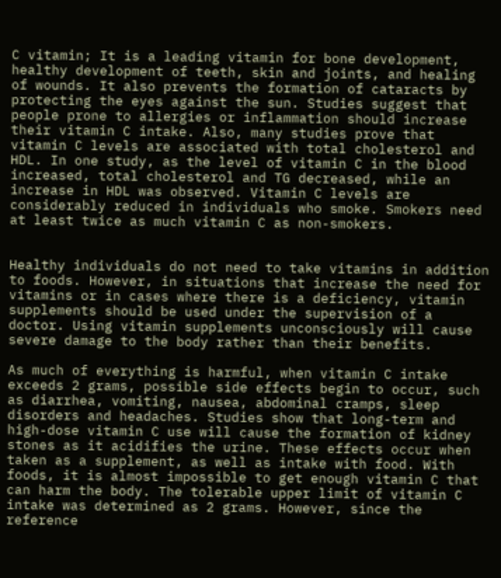C vitamin; It is a leading vitamin for bone development, healthy development of teeth, skin and joints, and healing of wounds. It also prevents the formation of cataracts by protecting the eyes against the sun. Studies suggest that people prone to allergies or inflammation should increase their vitamin C intake. Also, many studies prove that vitamin C levels are associated with total cholesterol and HDL. In one study, as the level of vitamin C in the blood increased, total cholesterol and TG decreased, while an increase in HDL was observed. Vitamin C levels are considerably reduced in individuals who smoke. Smokers need at least twice as much vitamin C as non-smokers.


Healthy individuals do not need to take vitamins in addition to foods. However, in situations that increase the need for vitamins or in cases where there is a deficiency, vitamin supplements should be used under the supervision of a doctor. Using vitamin supplements unconsciously will cause severe damage to the body rather than their benefits.

As much of everything is harmful, when vitamin C intake exceeds 2 grams, possible side effects begin to occur, such as diarrhea, vomiting, nausea, abdominal cramps, sleep disorders and headaches. Studies show that long-term and high-dose vitamin C use will cause the formation of kidney stones as it acidifies the urine. These effects occur when taken as a supplement, as well as intake with food. With foods, it is almost impossible to get enough vitamin C that can harm the body. The tolerable upper limit of vitamin C intake was determined as 2 grams. However, since the reference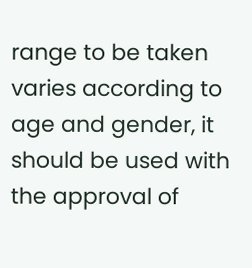range to be taken varies according to age and gender, it should be used with the approval of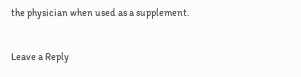the physician when used as a supplement.

Leave a Reply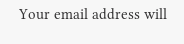Your email address will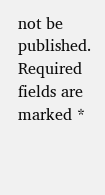not be published. Required fields are marked *